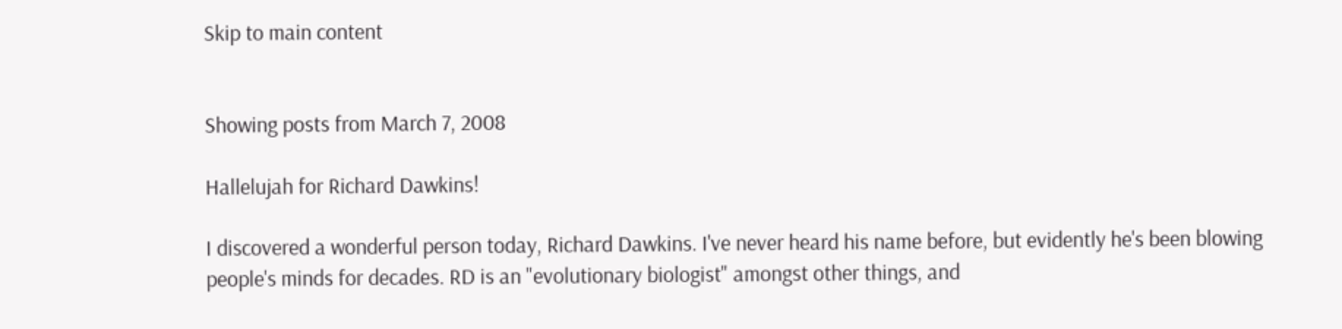Skip to main content


Showing posts from March 7, 2008

Hallelujah for Richard Dawkins!

I discovered a wonderful person today, Richard Dawkins. I've never heard his name before, but evidently he's been blowing people's minds for decades. RD is an "evolutionary biologist" amongst other things, and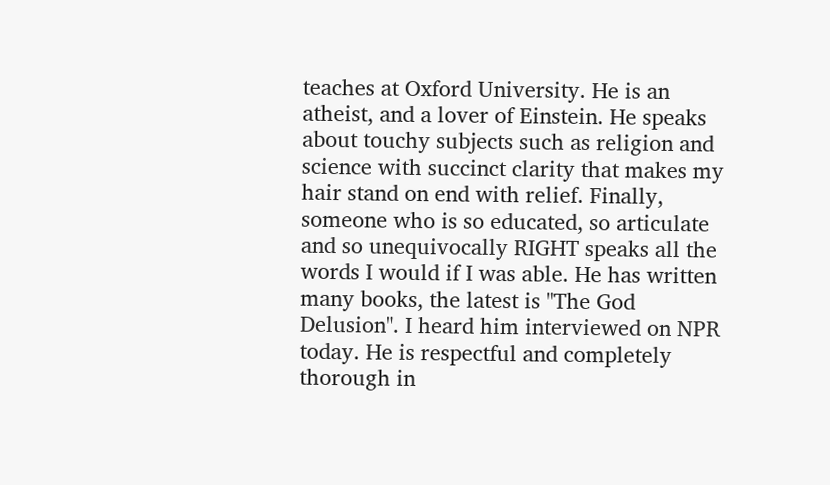teaches at Oxford University. He is an atheist, and a lover of Einstein. He speaks about touchy subjects such as religion and science with succinct clarity that makes my hair stand on end with relief. Finally, someone who is so educated, so articulate and so unequivocally RIGHT speaks all the words I would if I was able. He has written many books, the latest is "The God Delusion". I heard him interviewed on NPR today. He is respectful and completely thorough in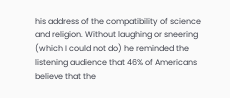his address of the compatibility of science and religion. Without laughing or sneering (which I could not do) he reminded the listening audience that 46% of Americans believe that the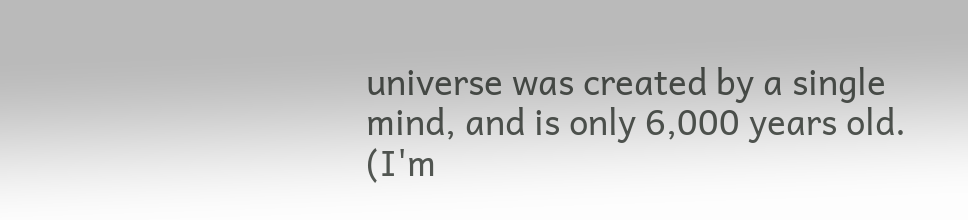universe was created by a single mind, and is only 6,000 years old. (I'm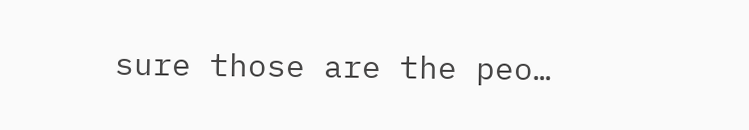sure those are the peo…